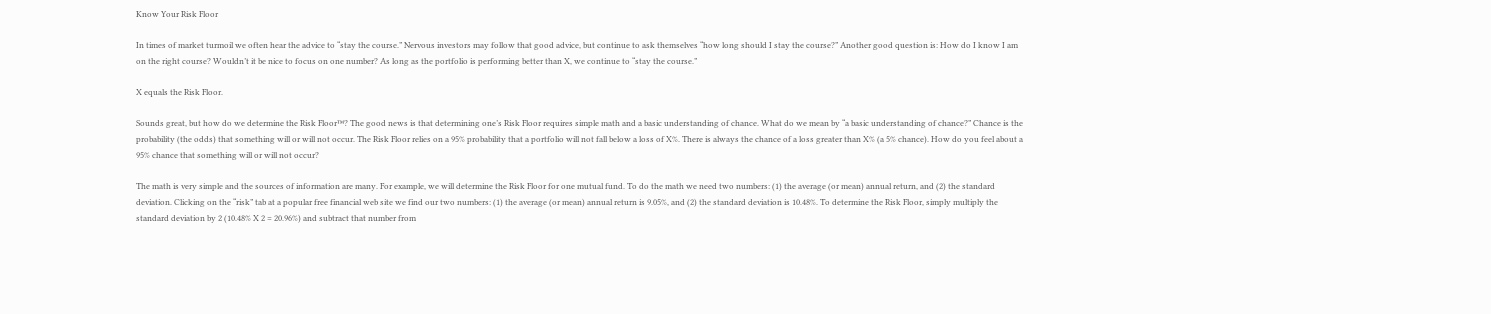Know Your Risk Floor

In times of market turmoil we often hear the advice to “stay the course.” Nervous investors may follow that good advice, but continue to ask themselves “how long should I stay the course?” Another good question is: How do I know I am on the right course? Wouldn’t it be nice to focus on one number? As long as the portfolio is performing better than X, we continue to “stay the course.”

X equals the Risk Floor.

Sounds great, but how do we determine the Risk Floor™? The good news is that determining one’s Risk Floor requires simple math and a basic understanding of chance. What do we mean by “a basic understanding of chance?” Chance is the probability (the odds) that something will or will not occur. The Risk Floor relies on a 95% probability that a portfolio will not fall below a loss of X%. There is always the chance of a loss greater than X% (a 5% chance). How do you feel about a 95% chance that something will or will not occur?

The math is very simple and the sources of information are many. For example, we will determine the Risk Floor for one mutual fund. To do the math we need two numbers: (1) the average (or mean) annual return, and (2) the standard deviation. Clicking on the “risk” tab at a popular free financial web site we find our two numbers: (1) the average (or mean) annual return is 9.05%, and (2) the standard deviation is 10.48%. To determine the Risk Floor, simply multiply the standard deviation by 2 (10.48% X 2 = 20.96%) and subtract that number from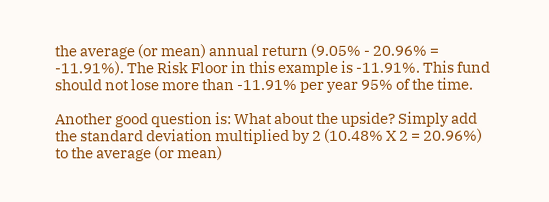the average (or mean) annual return (9.05% - 20.96% = -11.91%). The Risk Floor in this example is -11.91%. This fund should not lose more than -11.91% per year 95% of the time.

Another good question is: What about the upside? Simply add the standard deviation multiplied by 2 (10.48% X 2 = 20.96%) to the average (or mean)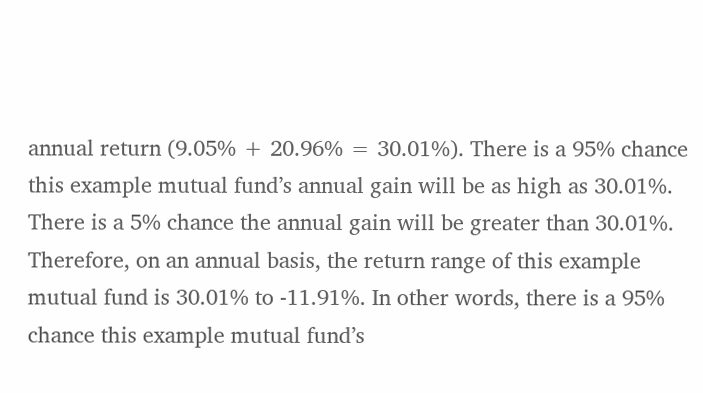annual return (9.05% + 20.96% = 30.01%). There is a 95% chance this example mutual fund’s annual gain will be as high as 30.01%. There is a 5% chance the annual gain will be greater than 30.01%. Therefore, on an annual basis, the return range of this example mutual fund is 30.01% to -11.91%. In other words, there is a 95% chance this example mutual fund’s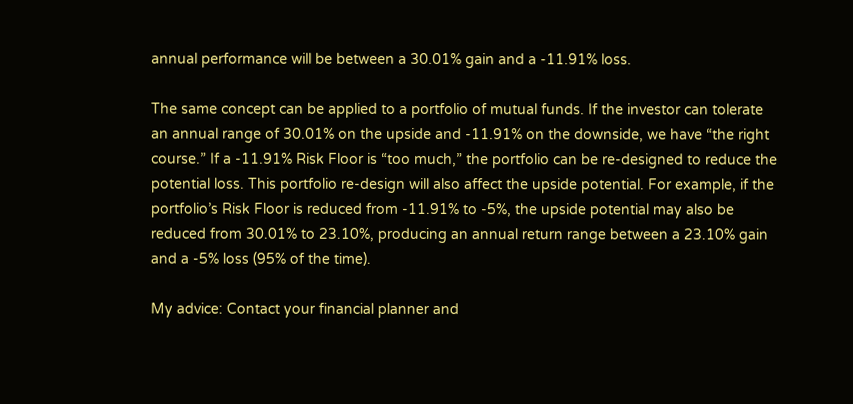annual performance will be between a 30.01% gain and a -11.91% loss.

The same concept can be applied to a portfolio of mutual funds. If the investor can tolerate an annual range of 30.01% on the upside and -11.91% on the downside, we have “the right course.” If a -11.91% Risk Floor is “too much,” the portfolio can be re-designed to reduce the potential loss. This portfolio re-design will also affect the upside potential. For example, if the portfolio’s Risk Floor is reduced from -11.91% to -5%, the upside potential may also be reduced from 30.01% to 23.10%, producing an annual return range between a 23.10% gain and a -5% loss (95% of the time).

My advice: Contact your financial planner and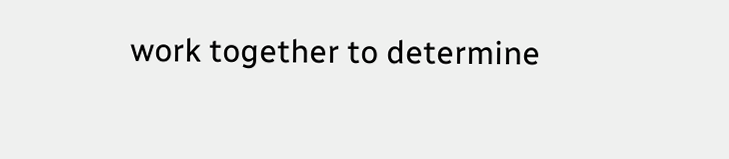work together to determine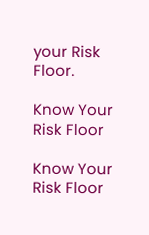your Risk Floor.

Know Your Risk Floor

Know Your Risk Floor